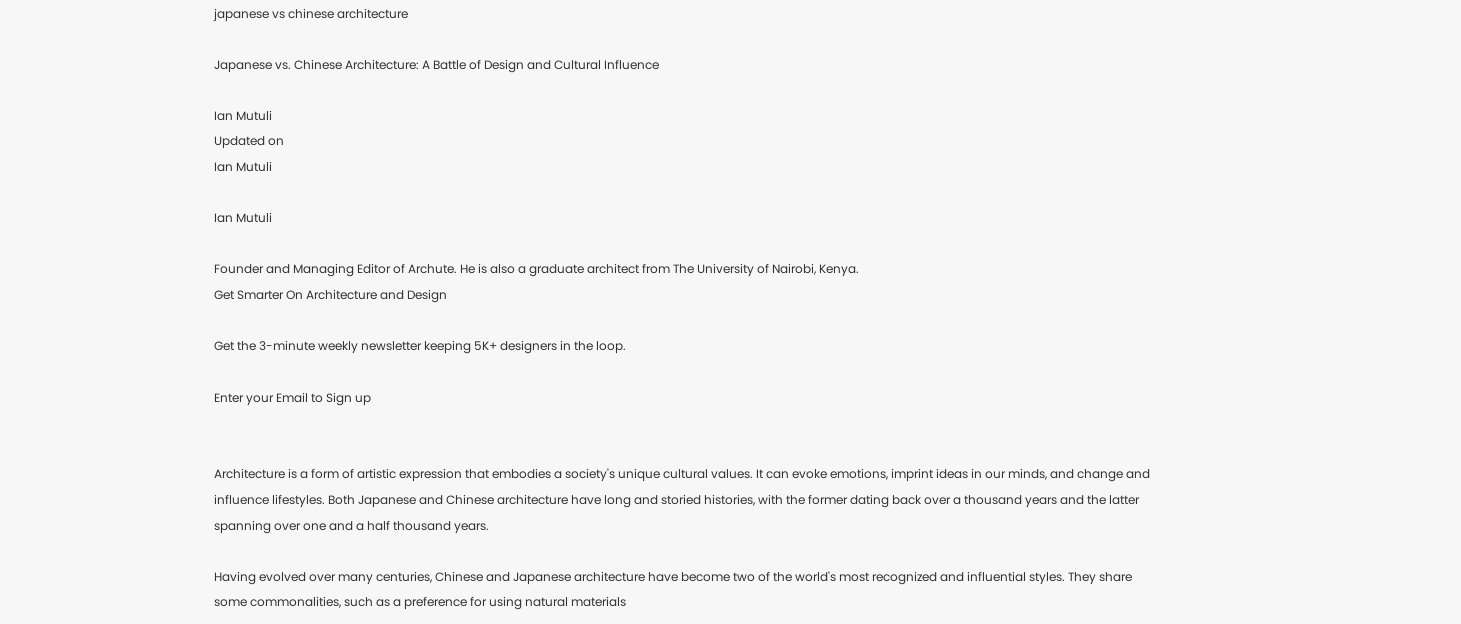japanese vs chinese architecture

Japanese vs. Chinese Architecture: A Battle of Design and Cultural Influence

Ian Mutuli
Updated on
Ian Mutuli

Ian Mutuli

Founder and Managing Editor of Archute. He is also a graduate architect from The University of Nairobi, Kenya.
Get Smarter On Architecture and Design

Get the 3-minute weekly newsletter keeping 5K+ designers in the loop.

Enter your Email to Sign up


Architecture is a form of artistic expression that embodies a society's unique cultural values. It can evoke emotions, imprint ideas in our minds, and change and influence lifestyles. Both Japanese and Chinese architecture have long and storied histories, with the former dating back over a thousand years and the latter spanning over one and a half thousand years.

Having evolved over many centuries, Chinese and Japanese architecture have become two of the world's most recognized and influential styles. They share some commonalities, such as a preference for using natural materials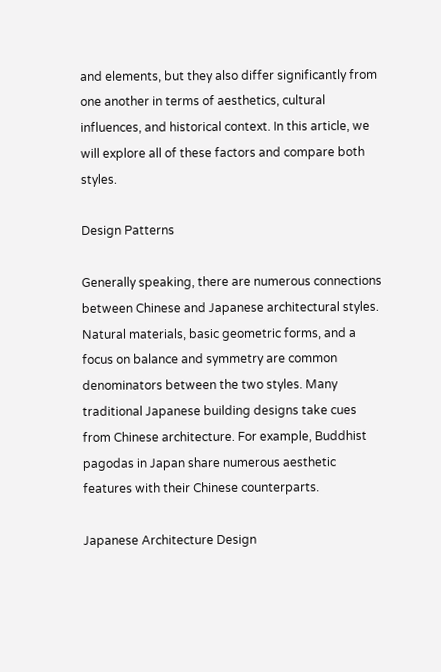and elements, but they also differ significantly from one another in terms of aesthetics, cultural influences, and historical context. In this article, we will explore all of these factors and compare both styles.

Design Patterns

Generally speaking, there are numerous connections between Chinese and Japanese architectural styles. Natural materials, basic geometric forms, and a focus on balance and symmetry are common denominators between the two styles. Many traditional Japanese building designs take cues from Chinese architecture. For example, Buddhist pagodas in Japan share numerous aesthetic features with their Chinese counterparts.

Japanese Architecture Design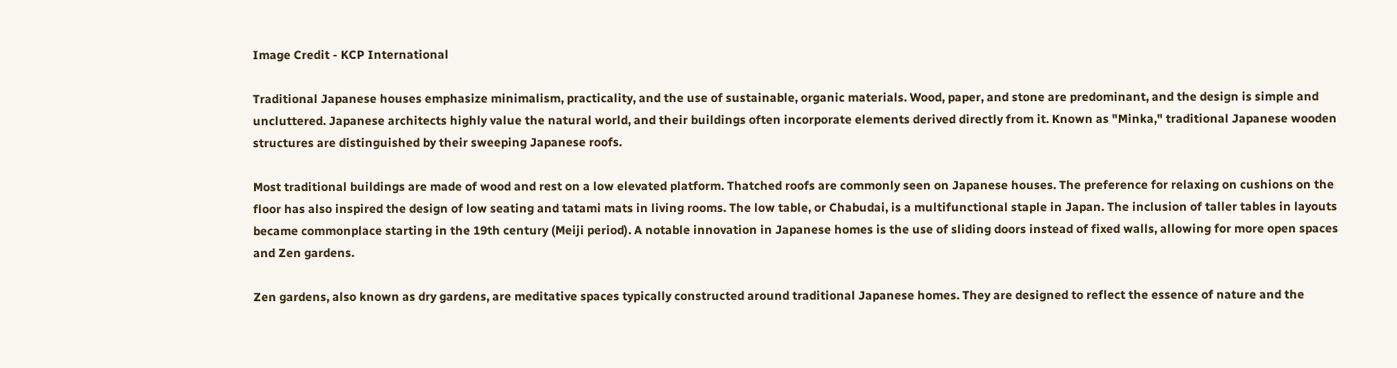Image Credit - KCP International

Traditional Japanese houses emphasize minimalism, practicality, and the use of sustainable, organic materials. Wood, paper, and stone are predominant, and the design is simple and uncluttered. Japanese architects highly value the natural world, and their buildings often incorporate elements derived directly from it. Known as "Minka," traditional Japanese wooden structures are distinguished by their sweeping Japanese roofs.

Most traditional buildings are made of wood and rest on a low elevated platform. Thatched roofs are commonly seen on Japanese houses. The preference for relaxing on cushions on the floor has also inspired the design of low seating and tatami mats in living rooms. The low table, or Chabudai, is a multifunctional staple in Japan. The inclusion of taller tables in layouts became commonplace starting in the 19th century (Meiji period). A notable innovation in Japanese homes is the use of sliding doors instead of fixed walls, allowing for more open spaces and Zen gardens.

Zen gardens, also known as dry gardens, are meditative spaces typically constructed around traditional Japanese homes. They are designed to reflect the essence of nature and the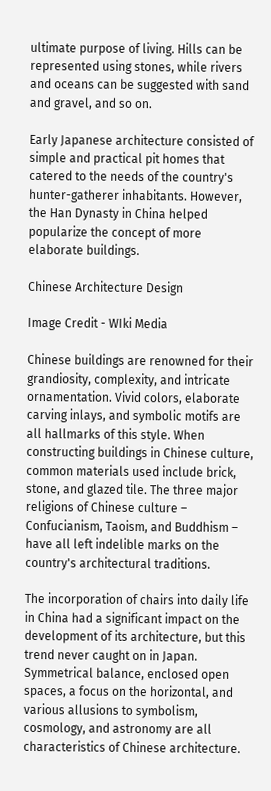ultimate purpose of living. Hills can be represented using stones, while rivers and oceans can be suggested with sand and gravel, and so on.

Early Japanese architecture consisted of simple and practical pit homes that catered to the needs of the country's hunter-gatherer inhabitants. However, the Han Dynasty in China helped popularize the concept of more elaborate buildings.

Chinese Architecture Design

Image Credit - WIki Media

Chinese buildings are renowned for their grandiosity, complexity, and intricate ornamentation. Vivid colors, elaborate carving inlays, and symbolic motifs are all hallmarks of this style. When constructing buildings in Chinese culture, common materials used include brick, stone, and glazed tile. The three major religions of Chinese culture – Confucianism, Taoism, and Buddhism – have all left indelible marks on the country's architectural traditions.

The incorporation of chairs into daily life in China had a significant impact on the development of its architecture, but this trend never caught on in Japan. Symmetrical balance, enclosed open spaces, a focus on the horizontal, and various allusions to symbolism, cosmology, and astronomy are all characteristics of Chinese architecture.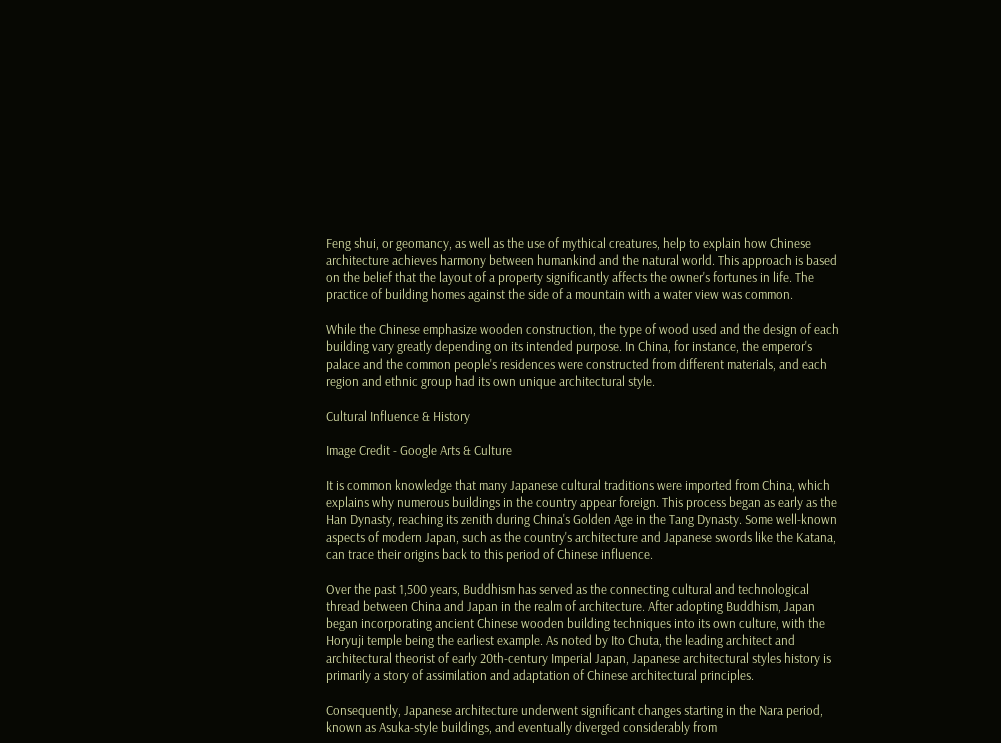Feng shui, or geomancy, as well as the use of mythical creatures, help to explain how Chinese architecture achieves harmony between humankind and the natural world. This approach is based on the belief that the layout of a property significantly affects the owner's fortunes in life. The practice of building homes against the side of a mountain with a water view was common.

While the Chinese emphasize wooden construction, the type of wood used and the design of each building vary greatly depending on its intended purpose. In China, for instance, the emperor's palace and the common people's residences were constructed from different materials, and each region and ethnic group had its own unique architectural style.

Cultural Influence & History

Image Credit - Google Arts & Culture

It is common knowledge that many Japanese cultural traditions were imported from China, which explains why numerous buildings in the country appear foreign. This process began as early as the Han Dynasty, reaching its zenith during China's Golden Age in the Tang Dynasty. Some well-known aspects of modern Japan, such as the country's architecture and Japanese swords like the Katana, can trace their origins back to this period of Chinese influence.

Over the past 1,500 years, Buddhism has served as the connecting cultural and technological thread between China and Japan in the realm of architecture. After adopting Buddhism, Japan began incorporating ancient Chinese wooden building techniques into its own culture, with the Horyuji temple being the earliest example. As noted by Ito Chuta, the leading architect and architectural theorist of early 20th-century Imperial Japan, Japanese architectural styles history is primarily a story of assimilation and adaptation of Chinese architectural principles.

Consequently, Japanese architecture underwent significant changes starting in the Nara period, known as Asuka-style buildings, and eventually diverged considerably from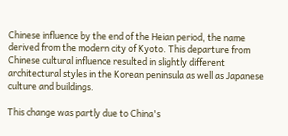Chinese influence by the end of the Heian period, the name derived from the modern city of Kyoto. This departure from Chinese cultural influence resulted in slightly different architectural styles in the Korean peninsula as well as Japanese culture and buildings.

This change was partly due to China's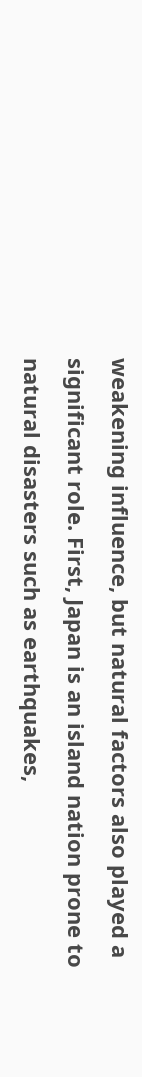weakening influence, but natural factors also played a significant role. First, Japan is an island nation prone to natural disasters such as earthquakes,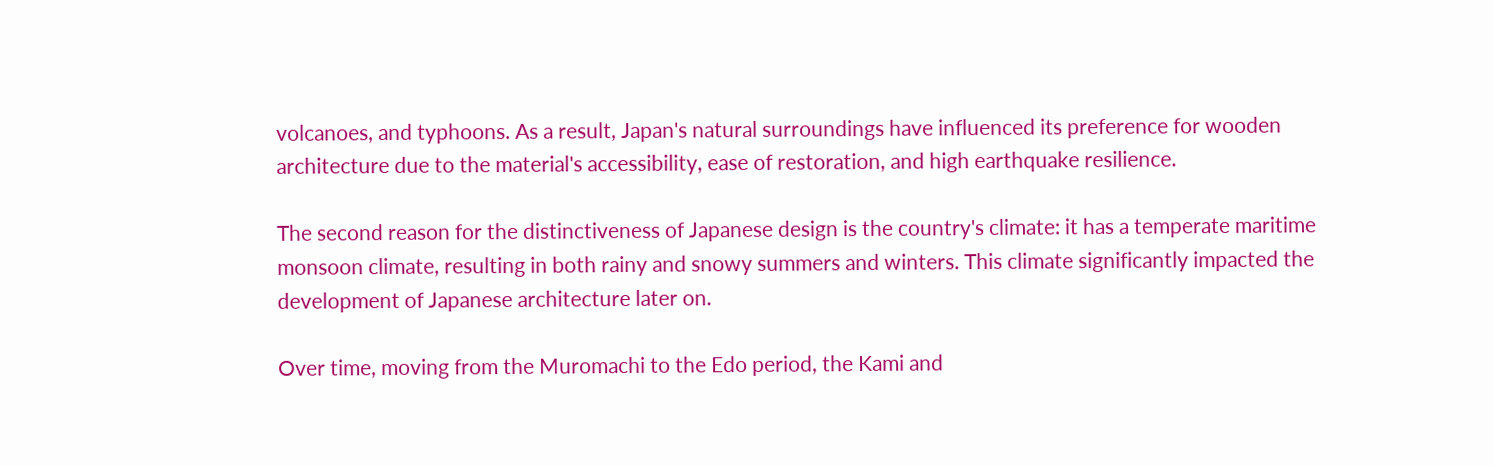volcanoes, and typhoons. As a result, Japan's natural surroundings have influenced its preference for wooden architecture due to the material's accessibility, ease of restoration, and high earthquake resilience.

The second reason for the distinctiveness of Japanese design is the country's climate: it has a temperate maritime monsoon climate, resulting in both rainy and snowy summers and winters. This climate significantly impacted the development of Japanese architecture later on.

Over time, moving from the Muromachi to the Edo period, the Kami and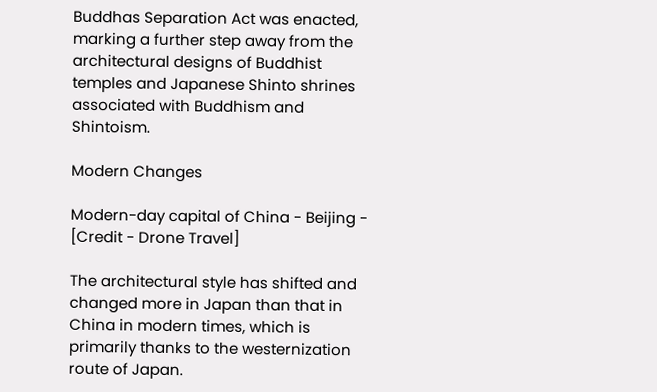Buddhas Separation Act was enacted, marking a further step away from the architectural designs of Buddhist temples and Japanese Shinto shrines associated with Buddhism and Shintoism.

Modern Changes

Modern-day capital of China - Beijing - [Credit - Drone Travel]

The architectural style has shifted and changed more in Japan than that in China in modern times, which is primarily thanks to the westernization route of Japan.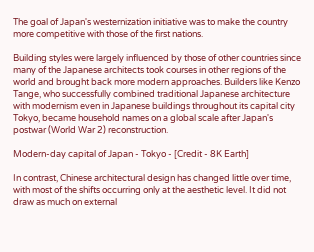The goal of Japan's westernization initiative was to make the country more competitive with those of the first nations.

Building styles were largely influenced by those of other countries since many of the Japanese architects took courses in other regions of the world and brought back more modern approaches. Builders like Kenzo Tange, who successfully combined traditional Japanese architecture with modernism even in Japanese buildings throughout its capital city Tokyo, became household names on a global scale after Japan's postwar (World War 2) reconstruction.

Modern-day capital of Japan - Tokyo - [Credit - 8K Earth]

In contrast, Chinese architectural design has changed little over time, with most of the shifts occurring only at the aesthetic level. It did not draw as much on external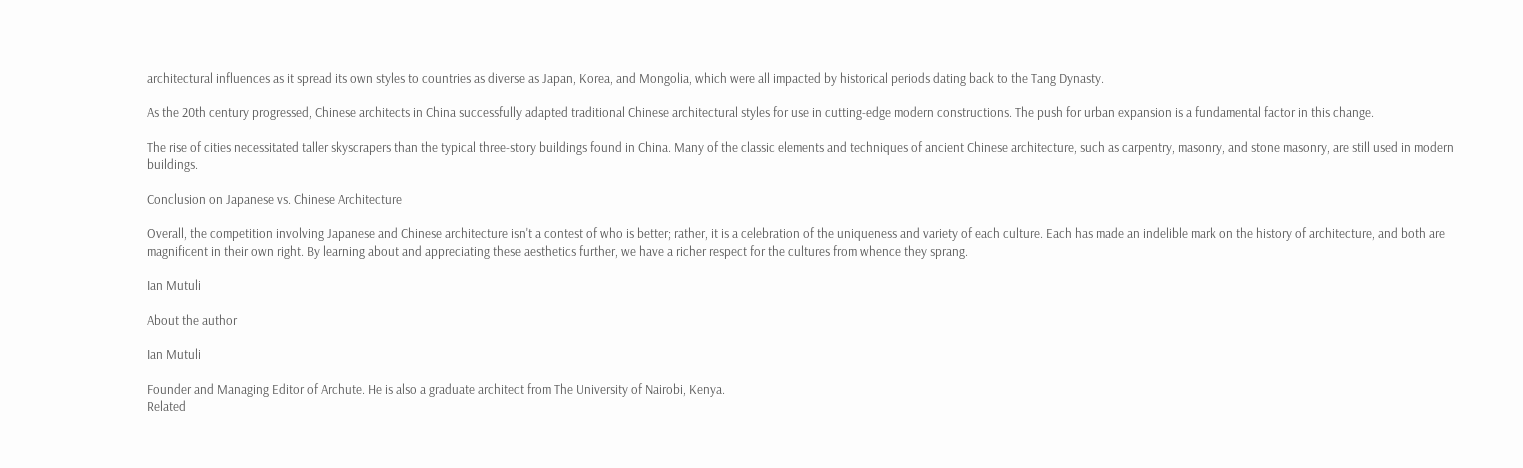architectural influences as it spread its own styles to countries as diverse as Japan, Korea, and Mongolia, which were all impacted by historical periods dating back to the Tang Dynasty.

As the 20th century progressed, Chinese architects in China successfully adapted traditional Chinese architectural styles for use in cutting-edge modern constructions. The push for urban expansion is a fundamental factor in this change.

The rise of cities necessitated taller skyscrapers than the typical three-story buildings found in China. Many of the classic elements and techniques of ancient Chinese architecture, such as carpentry, masonry, and stone masonry, are still used in modern buildings.

Conclusion on Japanese vs. Chinese Architecture

Overall, the competition involving Japanese and Chinese architecture isn't a contest of who is better; rather, it is a celebration of the uniqueness and variety of each culture. Each has made an indelible mark on the history of architecture, and both are magnificent in their own right. By learning about and appreciating these aesthetics further, we have a richer respect for the cultures from whence they sprang.

Ian Mutuli

About the author

Ian Mutuli

Founder and Managing Editor of Archute. He is also a graduate architect from The University of Nairobi, Kenya.
Related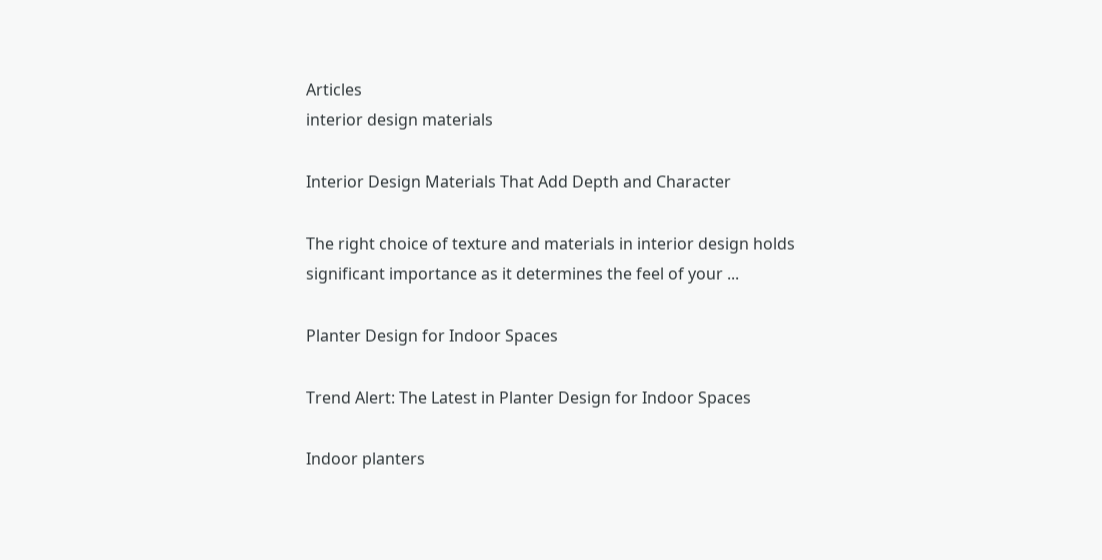Articles
interior design materials

Interior Design Materials That Add Depth and Character

The right choice of texture and materials in interior design holds significant importance as it determines the feel of your ...

Planter Design for Indoor Spaces

Trend Alert: The Latest in Planter Design for Indoor Spaces

Indoor planters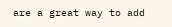are a great way to add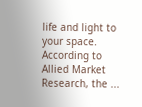life and light to your space. According to Allied Market Research, the ...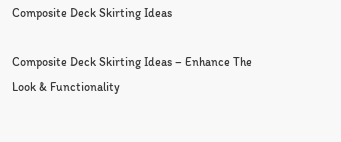Composite Deck Skirting Ideas

Composite Deck Skirting Ideas – Enhance The Look & Functionality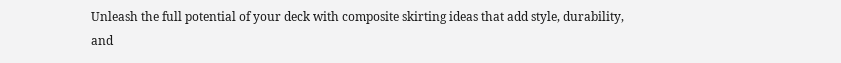Unleash the full potential of your deck with composite skirting ideas that add style, durability, and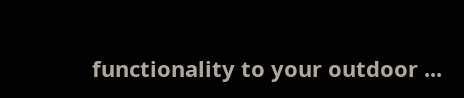functionality to your outdoor ...